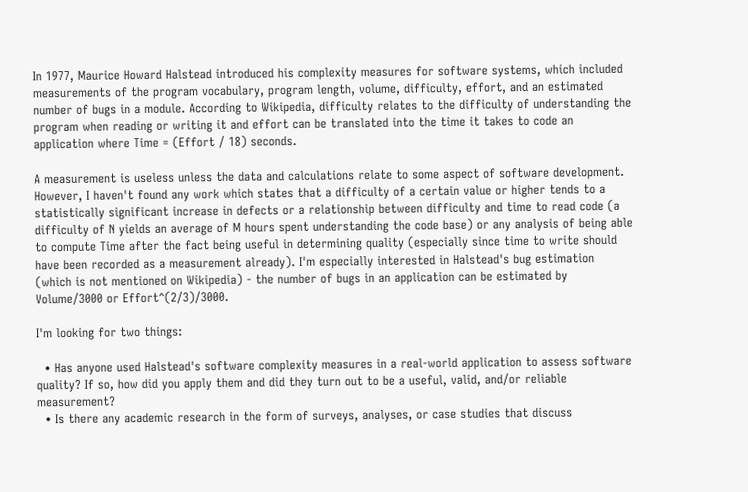In 1977, Maurice Howard Halstead introduced his complexity measures for software systems, which included measurements of the program vocabulary, program length, volume, difficulty, effort, and an estimated number of bugs in a module. According to Wikipedia, difficulty relates to the difficulty of understanding the program when reading or writing it and effort can be translated into the time it takes to code an application where Time = (Effort / 18) seconds.

A measurement is useless unless the data and calculations relate to some aspect of software development. However, I haven't found any work which states that a difficulty of a certain value or higher tends to a statistically significant increase in defects or a relationship between difficulty and time to read code (a difficulty of N yields an average of M hours spent understanding the code base) or any analysis of being able to compute Time after the fact being useful in determining quality (especially since time to write should have been recorded as a measurement already). I'm especially interested in Halstead's bug estimation (which is not mentioned on Wikipedia) - the number of bugs in an application can be estimated by Volume/3000 or Effort^(2/3)/3000.

I'm looking for two things:

  • Has anyone used Halstead's software complexity measures in a real-world application to assess software quality? If so, how did you apply them and did they turn out to be a useful, valid, and/or reliable measurement?
  • Is there any academic research in the form of surveys, analyses, or case studies that discuss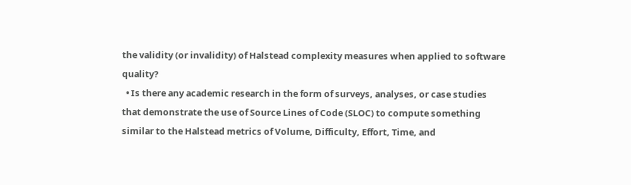the validity (or invalidity) of Halstead complexity measures when applied to software quality?
  • Is there any academic research in the form of surveys, analyses, or case studies that demonstrate the use of Source Lines of Code (SLOC) to compute something similar to the Halstead metrics of Volume, Difficulty, Effort, Time, and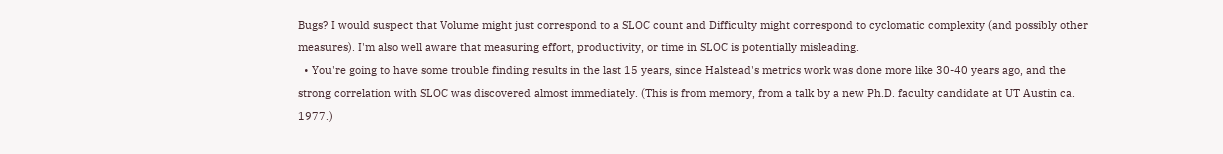Bugs? I would suspect that Volume might just correspond to a SLOC count and Difficulty might correspond to cyclomatic complexity (and possibly other measures). I'm also well aware that measuring effort, productivity, or time in SLOC is potentially misleading.
  • You're going to have some trouble finding results in the last 15 years, since Halstead's metrics work was done more like 30-40 years ago, and the strong correlation with SLOC was discovered almost immediately. (This is from memory, from a talk by a new Ph.D. faculty candidate at UT Austin ca. 1977.)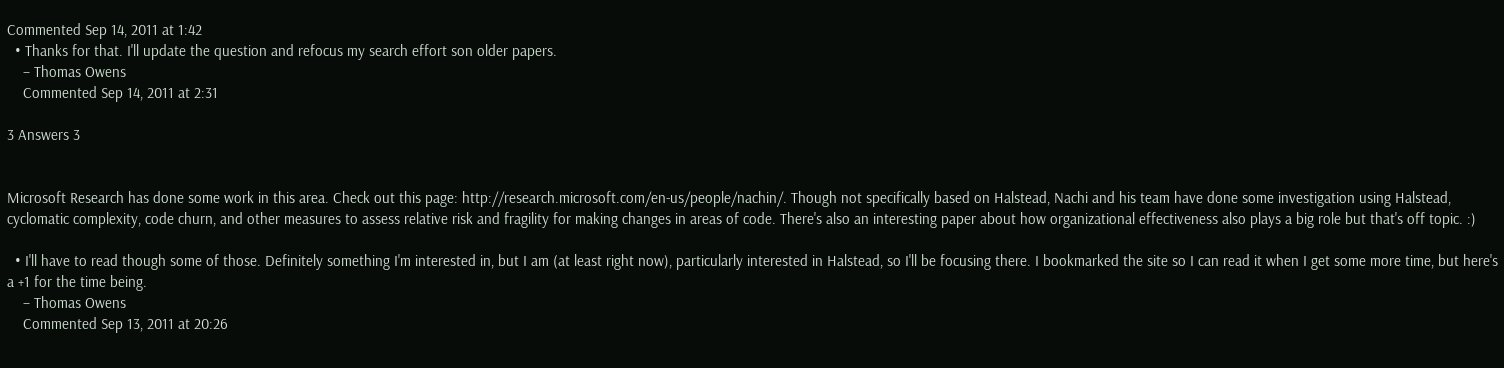Commented Sep 14, 2011 at 1:42
  • Thanks for that. I'll update the question and refocus my search effort son older papers.
    – Thomas Owens
    Commented Sep 14, 2011 at 2:31

3 Answers 3


Microsoft Research has done some work in this area. Check out this page: http://research.microsoft.com/en-us/people/nachin/. Though not specifically based on Halstead, Nachi and his team have done some investigation using Halstead, cyclomatic complexity, code churn, and other measures to assess relative risk and fragility for making changes in areas of code. There's also an interesting paper about how organizational effectiveness also plays a big role but that's off topic. :)

  • I'll have to read though some of those. Definitely something I'm interested in, but I am (at least right now), particularly interested in Halstead, so I'll be focusing there. I bookmarked the site so I can read it when I get some more time, but here's a +1 for the time being.
    – Thomas Owens
    Commented Sep 13, 2011 at 20:26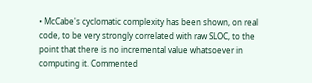• McCabe's cyclomatic complexity has been shown, on real code, to be very strongly correlated with raw SLOC, to the point that there is no incremental value whatsoever in computing it. Commented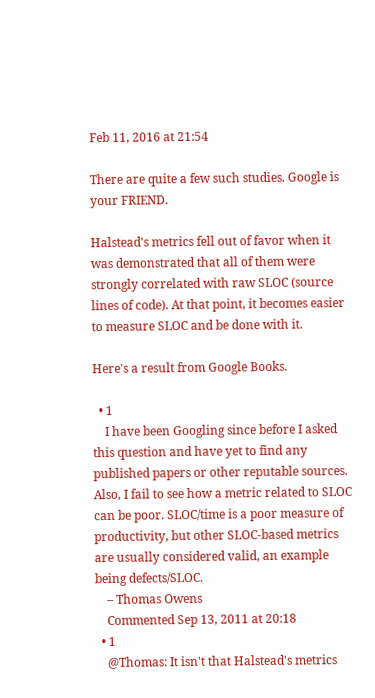Feb 11, 2016 at 21:54

There are quite a few such studies. Google is your FRIEND.

Halstead's metrics fell out of favor when it was demonstrated that all of them were strongly correlated with raw SLOC (source lines of code). At that point, it becomes easier to measure SLOC and be done with it.

Here's a result from Google Books.

  • 1
    I have been Googling since before I asked this question and have yet to find any published papers or other reputable sources. Also, I fail to see how a metric related to SLOC can be poor. SLOC/time is a poor measure of productivity, but other SLOC-based metrics are usually considered valid, an example being defects/SLOC.
    – Thomas Owens
    Commented Sep 13, 2011 at 20:18
  • 1
    @Thomas: It isn't that Halstead's metrics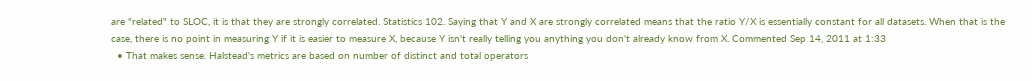are "related" to SLOC, it is that they are strongly correlated. Statistics 102. Saying that Y and X are strongly correlated means that the ratio Y/X is essentially constant for all datasets. When that is the case, there is no point in measuring Y if it is easier to measure X, because Y isn't really telling you anything you don't already know from X. Commented Sep 14, 2011 at 1:33
  • That makes sense. Halstead's metrics are based on number of distinct and total operators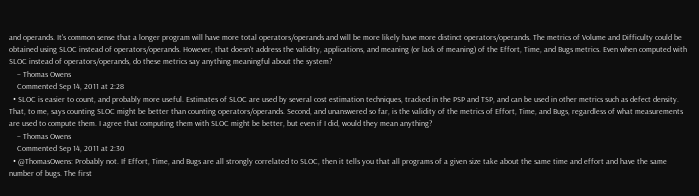and operands. It's common sense that a longer program will have more total operators/operands and will be more likely have more distinct operators/operands. The metrics of Volume and Difficulty could be obtained using SLOC instead of operators/operands. However, that doesn't address the validity, applications, and meaning (or lack of meaning) of the Effort, Time, and Bugs metrics. Even when computed with SLOC instead of operators/operands, do these metrics say anything meaningful about the system?
    – Thomas Owens
    Commented Sep 14, 2011 at 2:28
  • SLOC is easier to count, and probably more useful. Estimates of SLOC are used by several cost estimation techniques, tracked in the PSP and TSP, and can be used in other metrics such as defect density. That, to me, says counting SLOC might be better than counting operators/operands. Second, and unanswered so far, is the validity of the metrics of Effort, Time, and Bugs, regardless of what measurements are used to compute them. I agree that computing them with SLOC might be better, but even if I did, would they mean anything?
    – Thomas Owens
    Commented Sep 14, 2011 at 2:30
  • @ThomasOwens: Probably not. If Effort, Time, and Bugs are all strongly correlated to SLOC, then it tells you that all programs of a given size take about the same time and effort and have the same number of bugs. The first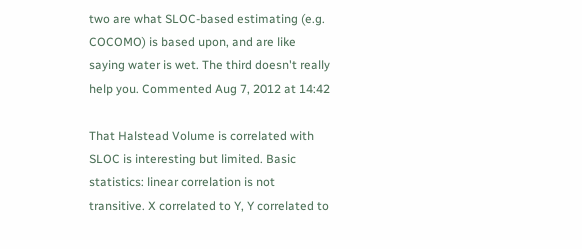two are what SLOC-based estimating (e.g. COCOMO) is based upon, and are like saying water is wet. The third doesn't really help you. Commented Aug 7, 2012 at 14:42

That Halstead Volume is correlated with SLOC is interesting but limited. Basic statistics: linear correlation is not transitive. X correlated to Y, Y correlated to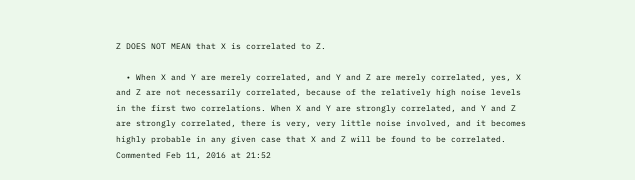Z DOES NOT MEAN that X is correlated to Z.

  • When X and Y are merely correlated, and Y and Z are merely correlated, yes, X and Z are not necessarily correlated, because of the relatively high noise levels in the first two correlations. When X and Y are strongly correlated, and Y and Z are strongly correlated, there is very, very little noise involved, and it becomes highly probable in any given case that X and Z will be found to be correlated. Commented Feb 11, 2016 at 21:52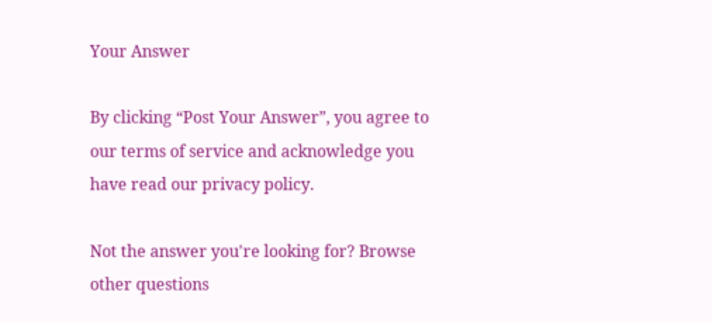Your Answer

By clicking “Post Your Answer”, you agree to our terms of service and acknowledge you have read our privacy policy.

Not the answer you're looking for? Browse other questions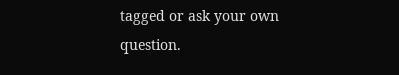tagged or ask your own question.